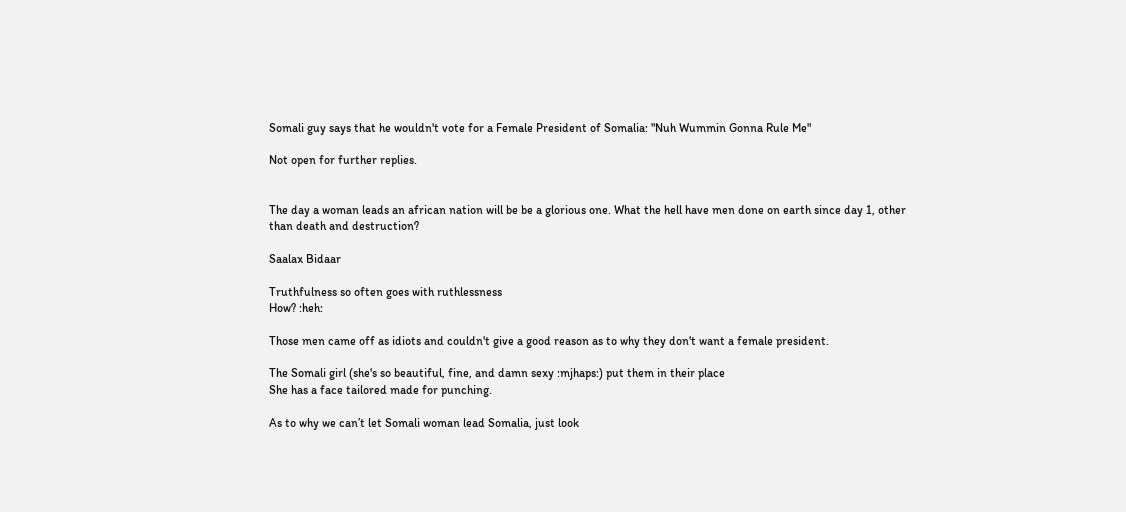Somali guy says that he wouldn't vote for a Female President of Somalia: "Nuh Wummin Gonna Rule Me"

Not open for further replies.


The day a woman leads an african nation will be be a glorious one. What the hell have men done on earth since day 1, other than death and destruction?

Saalax Bidaar

Truthfulness so often goes with ruthlessness
How? :heh:

Those men came off as idiots and couldn't give a good reason as to why they don't want a female president.

The Somali girl (she's so beautiful, fine, and damn sexy :mjhaps:) put them in their place
She has a face tailored made for punching.

As to why we can’t let Somali woman lead Somalia, just look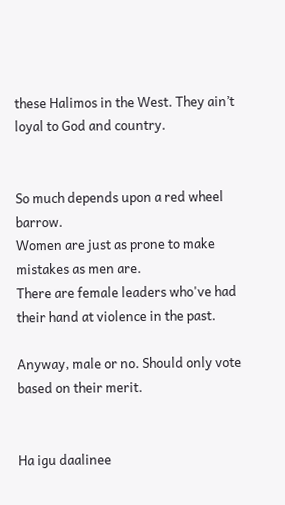these Halimos in the West. They ain’t loyal to God and country.


So much depends upon a red wheel barrow.
Women are just as prone to make mistakes as men are.
There are female leaders who've had their hand at violence in the past.

Anyway, male or no. Should only vote based on their merit.


Ha igu daalinee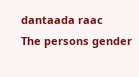dantaada raac
The persons gender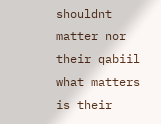shouldnt matter nor their qabiil what matters is their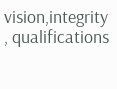vision,integrity , qualifications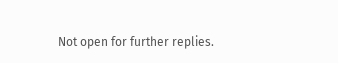Not open for further replies.